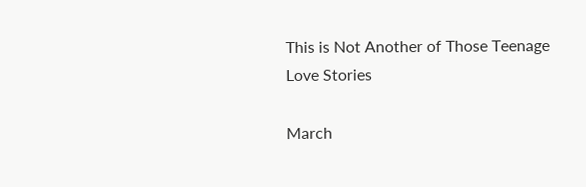This is Not Another of Those Teenage Love Stories

March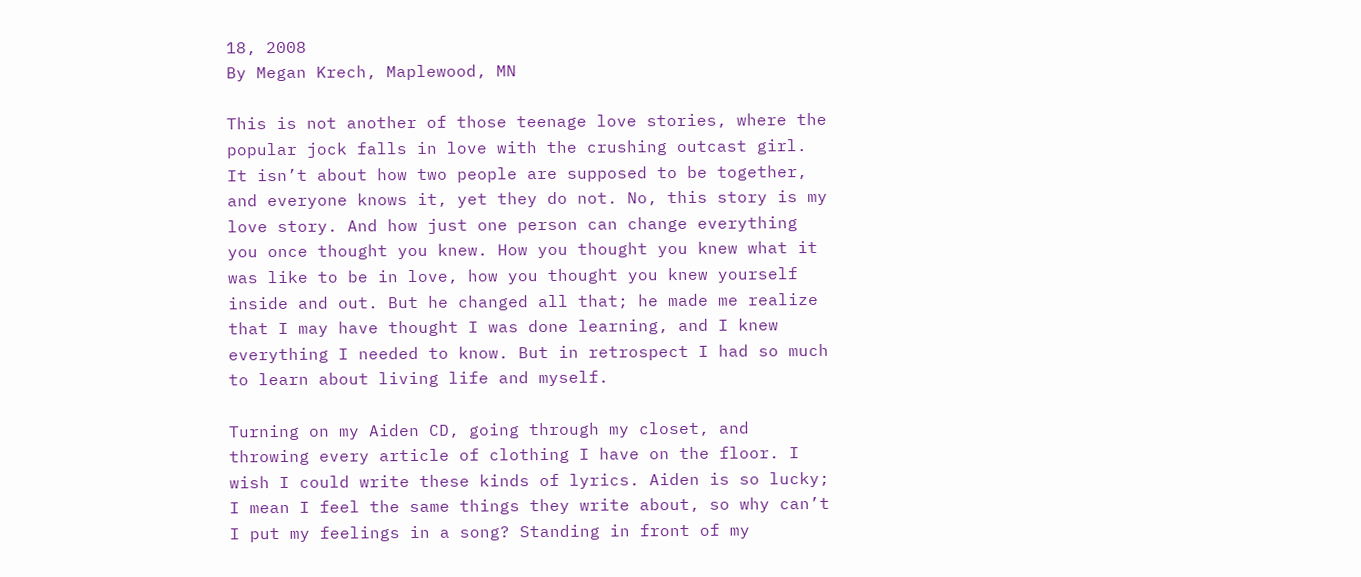18, 2008
By Megan Krech, Maplewood, MN

This is not another of those teenage love stories, where the popular jock falls in love with the crushing outcast girl. It isn’t about how two people are supposed to be together, and everyone knows it, yet they do not. No, this story is my love story. And how just one person can change everything you once thought you knew. How you thought you knew what it was like to be in love, how you thought you knew yourself inside and out. But he changed all that; he made me realize that I may have thought I was done learning, and I knew everything I needed to know. But in retrospect I had so much to learn about living life and myself.

Turning on my Aiden CD, going through my closet, and throwing every article of clothing I have on the floor. I wish I could write these kinds of lyrics. Aiden is so lucky; I mean I feel the same things they write about, so why can’t I put my feelings in a song? Standing in front of my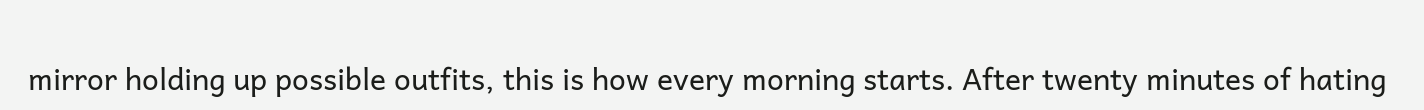mirror holding up possible outfits, this is how every morning starts. After twenty minutes of hating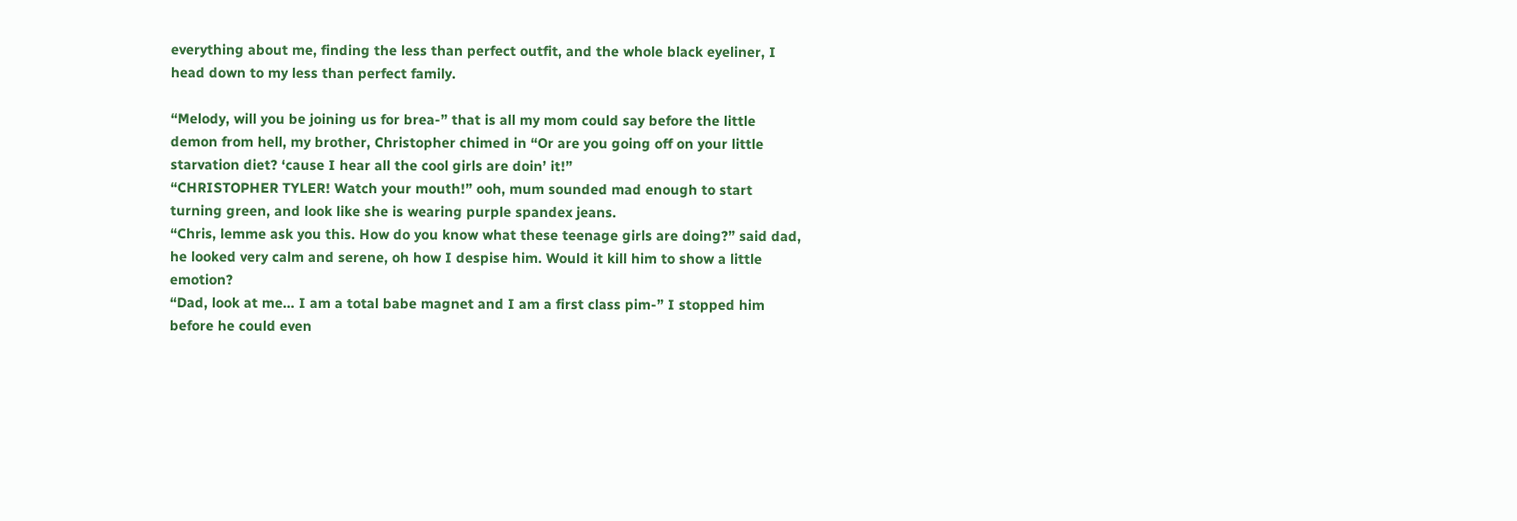everything about me, finding the less than perfect outfit, and the whole black eyeliner, I head down to my less than perfect family.

“Melody, will you be joining us for brea-” that is all my mom could say before the little demon from hell, my brother, Christopher chimed in “Or are you going off on your little starvation diet? ‘cause I hear all the cool girls are doin’ it!”
“CHRISTOPHER TYLER! Watch your mouth!” ooh, mum sounded mad enough to start turning green, and look like she is wearing purple spandex jeans.
“Chris, lemme ask you this. How do you know what these teenage girls are doing?” said dad, he looked very calm and serene, oh how I despise him. Would it kill him to show a little emotion?
“Dad, look at me… I am a total babe magnet and I am a first class pim-” I stopped him before he could even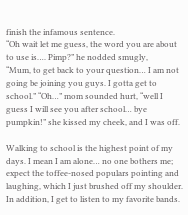finish the infamous sentence.
“Oh wait let me guess, the word you are about to use is…. Pimp?” he nodded smugly,
“Mum, to get back to your question… I am not going be joining you guys. I gotta get to school.” “Oh…” mom sounded hurt, “well I guess I will see you after school… bye pumpkin!” she kissed my cheek, and I was off.

Walking to school is the highest point of my days. I mean I am alone… no one bothers me; expect the toffee-nosed populars pointing and laughing, which I just brushed off my shoulder. In addition, I get to listen to my favorite bands.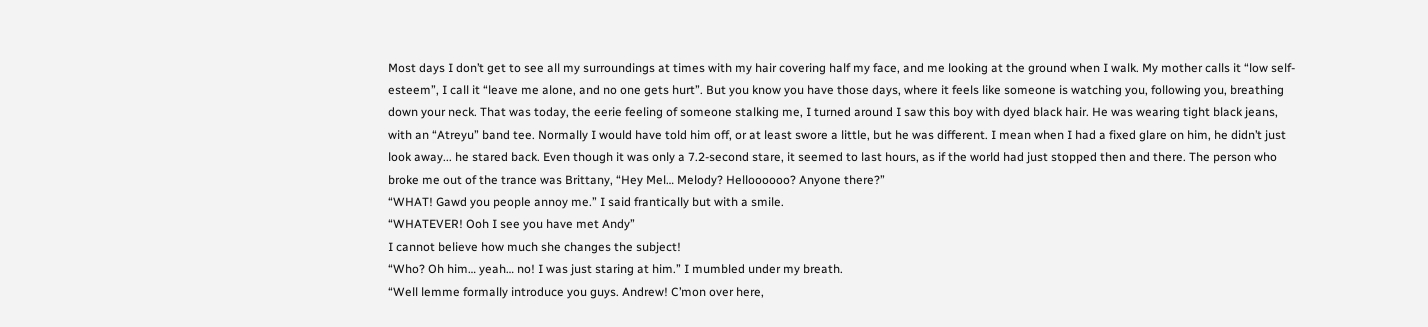Most days I don’t get to see all my surroundings at times with my hair covering half my face, and me looking at the ground when I walk. My mother calls it “low self-esteem”, I call it “leave me alone, and no one gets hurt”. But you know you have those days, where it feels like someone is watching you, following you, breathing down your neck. That was today, the eerie feeling of someone stalking me, I turned around I saw this boy with dyed black hair. He was wearing tight black jeans, with an “Atreyu” band tee. Normally I would have told him off, or at least swore a little, but he was different. I mean when I had a fixed glare on him, he didn’t just look away... he stared back. Even though it was only a 7.2-second stare, it seemed to last hours, as if the world had just stopped then and there. The person who broke me out of the trance was Brittany, “Hey Mel… Melody? Helloooooo? Anyone there?”
“WHAT! Gawd you people annoy me.” I said frantically but with a smile.
“WHATEVER! Ooh I see you have met Andy”
I cannot believe how much she changes the subject!
“Who? Oh him… yeah… no! I was just staring at him.” I mumbled under my breath.
“Well lemme formally introduce you guys. Andrew! C’mon over here,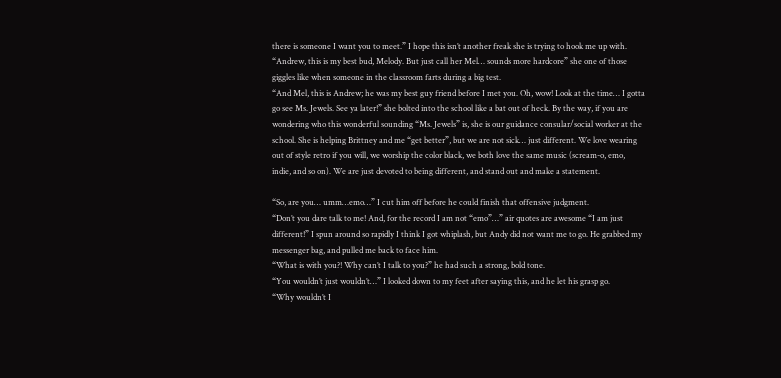there is someone I want you to meet.” I hope this isn’t another freak she is trying to hook me up with.
“Andrew, this is my best bud, Melody. But just call her Mel… sounds more hardcore” she one of those giggles like when someone in the classroom farts during a big test.
“And Mel, this is Andrew; he was my best guy friend before I met you. Oh, wow! Look at the time… I gotta go see Ms. Jewels. See ya later!” she bolted into the school like a bat out of heck. By the way, if you are wondering who this wonderful sounding “Ms. Jewels” is, she is our guidance consular/social worker at the school. She is helping Brittney and me “get better”, but we are not sick… just different. We love wearing out of style retro if you will, we worship the color black, we both love the same music (scream-o, emo, indie, and so on). We are just devoted to being different, and stand out and make a statement.

“So, are you… umm…emo…” I cut him off before he could finish that offensive judgment.
“Don’t you dare talk to me! And, for the record I am not “emo”…” air quotes are awesome “I am just different!” I spun around so rapidly I think I got whiplash, but Andy did not want me to go. He grabbed my messenger bag, and pulled me back to face him.
“What is with you?! Why can’t I talk to you?” he had such a strong, bold tone.
“You wouldn’t just wouldn’t…” I looked down to my feet after saying this, and he let his grasp go.
“Why wouldn’t I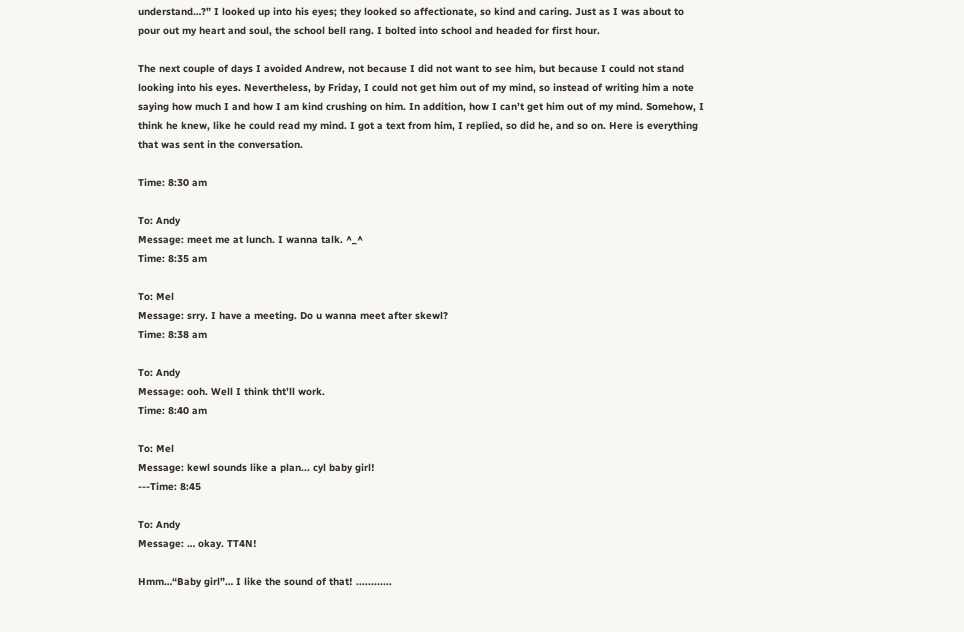understand…?” I looked up into his eyes; they looked so affectionate, so kind and caring. Just as I was about to pour out my heart and soul, the school bell rang. I bolted into school and headed for first hour.

The next couple of days I avoided Andrew, not because I did not want to see him, but because I could not stand looking into his eyes. Nevertheless, by Friday, I could not get him out of my mind, so instead of writing him a note saying how much I and how I am kind crushing on him. In addition, how I can’t get him out of my mind. Somehow, I think he knew, like he could read my mind. I got a text from him, I replied, so did he, and so on. Here is everything that was sent in the conversation.

Time: 8:30 am

To: Andy
Message: meet me at lunch. I wanna talk. ^_^
Time: 8:35 am

To: Mel
Message: srry. I have a meeting. Do u wanna meet after skewl?
Time: 8:38 am

To: Andy
Message: ooh. Well I think tht’ll work.
Time: 8:40 am

To: Mel
Message: kewl sounds like a plan... cyl baby girl!
---Time: 8:45

To: Andy
Message: … okay. TT4N!

Hmm…“Baby girl”… I like the sound of that! ............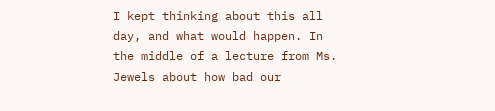I kept thinking about this all day, and what would happen. In the middle of a lecture from Ms. Jewels about how bad our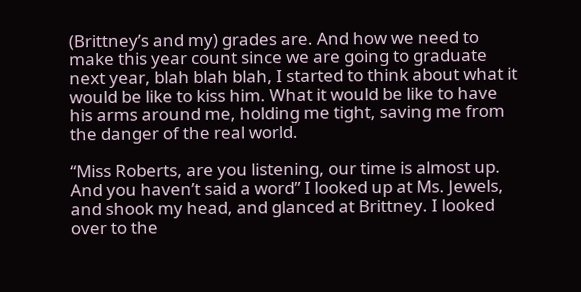(Brittney’s and my) grades are. And how we need to make this year count since we are going to graduate next year, blah blah blah, I started to think about what it would be like to kiss him. What it would be like to have his arms around me, holding me tight, saving me from the danger of the real world.

“Miss Roberts, are you listening, our time is almost up. And you haven’t said a word” I looked up at Ms. Jewels, and shook my head, and glanced at Brittney. I looked over to the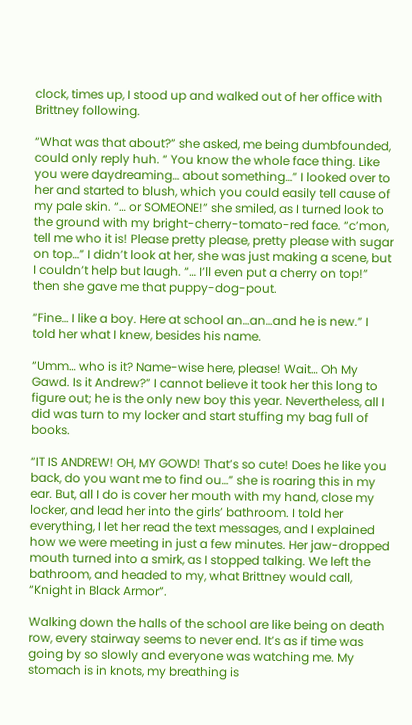clock, times up, I stood up and walked out of her office with Brittney following.

“What was that about?” she asked, me being dumbfounded, could only reply huh. “ You know the whole face thing. Like you were daydreaming… about something…” I looked over to her and started to blush, which you could easily tell cause of my pale skin. “… or SOMEONE!” she smiled, as I turned look to the ground with my bright-cherry-tomato-red face. “c’mon, tell me who it is! Please pretty please, pretty please with sugar on top…” I didn’t look at her, she was just making a scene, but I couldn’t help but laugh. “… I’ll even put a cherry on top!” then she gave me that puppy-dog-pout.

“Fine… I like a boy. Here at school an…an…and he is new.” I told her what I knew, besides his name.

“Umm… who is it? Name-wise here, please! Wait… Oh My Gawd. Is it Andrew?” I cannot believe it took her this long to figure out; he is the only new boy this year. Nevertheless, all I did was turn to my locker and start stuffing my bag full of books.

“IT IS ANDREW! OH, MY GOWD! That’s so cute! Does he like you back, do you want me to find ou…” she is roaring this in my ear. But, all I do is cover her mouth with my hand, close my locker, and lead her into the girls’ bathroom. I told her everything, I let her read the text messages, and I explained how we were meeting in just a few minutes. Her jaw-dropped mouth turned into a smirk, as I stopped talking. We left the bathroom, and headed to my, what Brittney would call, “Knight in Black Armor”.

Walking down the halls of the school are like being on death row, every stairway seems to never end. It’s as if time was going by so slowly and everyone was watching me. My stomach is in knots, my breathing is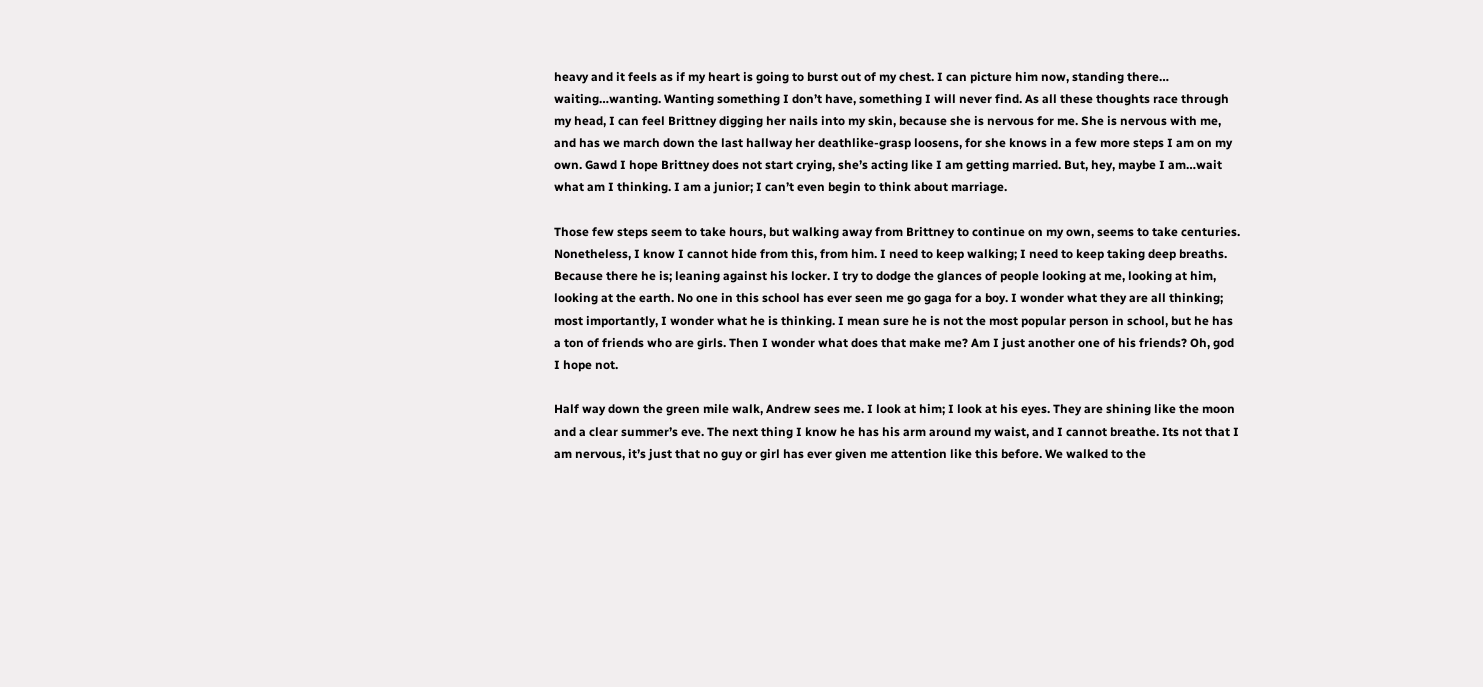heavy and it feels as if my heart is going to burst out of my chest. I can picture him now, standing there… waiting…wanting. Wanting something I don’t have, something I will never find. As all these thoughts race through my head, I can feel Brittney digging her nails into my skin, because she is nervous for me. She is nervous with me, and has we march down the last hallway her deathlike-grasp loosens, for she knows in a few more steps I am on my own. Gawd I hope Brittney does not start crying, she’s acting like I am getting married. But, hey, maybe I am…wait what am I thinking. I am a junior; I can’t even begin to think about marriage.

Those few steps seem to take hours, but walking away from Brittney to continue on my own, seems to take centuries. Nonetheless, I know I cannot hide from this, from him. I need to keep walking; I need to keep taking deep breaths. Because there he is; leaning against his locker. I try to dodge the glances of people looking at me, looking at him, looking at the earth. No one in this school has ever seen me go gaga for a boy. I wonder what they are all thinking; most importantly, I wonder what he is thinking. I mean sure he is not the most popular person in school, but he has a ton of friends who are girls. Then I wonder what does that make me? Am I just another one of his friends? Oh, god I hope not.

Half way down the green mile walk, Andrew sees me. I look at him; I look at his eyes. They are shining like the moon and a clear summer’s eve. The next thing I know he has his arm around my waist, and I cannot breathe. Its not that I am nervous, it’s just that no guy or girl has ever given me attention like this before. We walked to the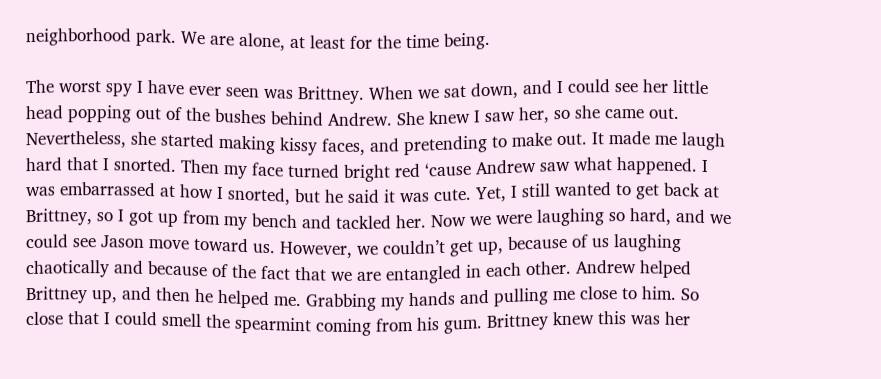neighborhood park. We are alone, at least for the time being.

The worst spy I have ever seen was Brittney. When we sat down, and I could see her little head popping out of the bushes behind Andrew. She knew I saw her, so she came out. Nevertheless, she started making kissy faces, and pretending to make out. It made me laugh hard that I snorted. Then my face turned bright red ‘cause Andrew saw what happened. I was embarrassed at how I snorted, but he said it was cute. Yet, I still wanted to get back at Brittney, so I got up from my bench and tackled her. Now we were laughing so hard, and we could see Jason move toward us. However, we couldn’t get up, because of us laughing chaotically and because of the fact that we are entangled in each other. Andrew helped Brittney up, and then he helped me. Grabbing my hands and pulling me close to him. So close that I could smell the spearmint coming from his gum. Brittney knew this was her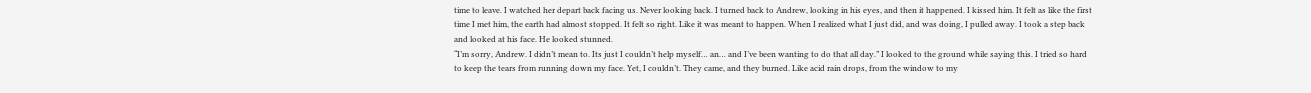time to leave. I watched her depart back facing us. Never looking back. I turned back to Andrew, looking in his eyes, and then it happened. I kissed him. It felt as like the first time I met him, the earth had almost stopped. It felt so right. Like it was meant to happen. When I realized what I just did, and was doing, I pulled away. I took a step back and looked at his face. He looked stunned.
“I’m sorry, Andrew. I didn’t mean to. Its just I couldn’t help myself… an… and I’ve been wanting to do that all day.” I looked to the ground while saying this. I tried so hard to keep the tears from running down my face. Yet, I couldn’t. They came, and they burned. Like acid rain drops, from the window to my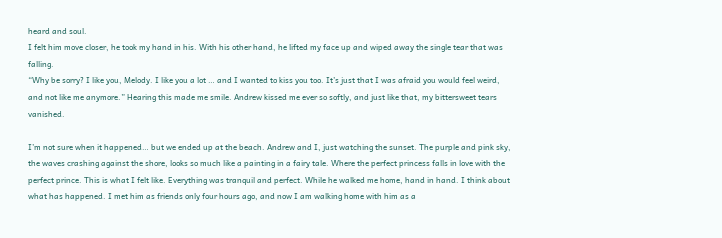heard and soul.
I felt him move closer, he took my hand in his. With his other hand, he lifted my face up and wiped away the single tear that was falling.
“Why be sorry? I like you, Melody. I like you a lot … and I wanted to kiss you too. It’s just that I was afraid you would feel weird, and not like me anymore.” Hearing this made me smile. Andrew kissed me ever so softly, and just like that, my bittersweet tears vanished.

I’m not sure when it happened… but we ended up at the beach. Andrew and I, just watching the sunset. The purple and pink sky, the waves crashing against the shore, looks so much like a painting in a fairy tale. Where the perfect princess falls in love with the perfect prince. This is what I felt like. Everything was tranquil and perfect. While he walked me home, hand in hand. I think about what has happened. I met him as friends only four hours ago, and now I am walking home with him as a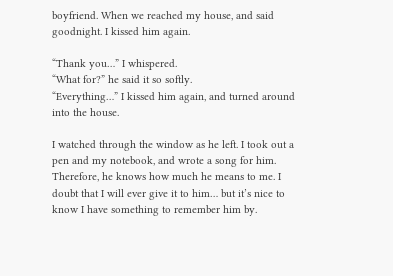boyfriend. When we reached my house, and said goodnight. I kissed him again.

“Thank you…” I whispered.
“What for?” he said it so softly.
“Everything…” I kissed him again, and turned around into the house.

I watched through the window as he left. I took out a pen and my notebook, and wrote a song for him. Therefore, he knows how much he means to me. I doubt that I will ever give it to him… but it’s nice to know I have something to remember him by.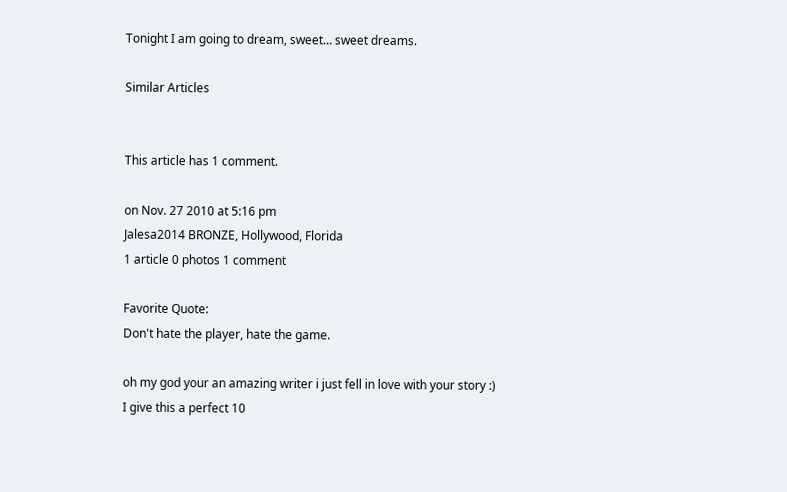Tonight I am going to dream, sweet… sweet dreams.

Similar Articles


This article has 1 comment.

on Nov. 27 2010 at 5:16 pm
Jalesa2014 BRONZE, Hollywood, Florida
1 article 0 photos 1 comment

Favorite Quote:
Don't hate the player, hate the game.

oh my god your an amazing writer i just fell in love with your story :) I give this a perfect 10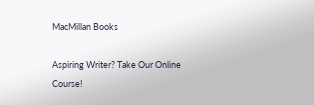MacMillan Books

Aspiring Writer? Take Our Online Course!